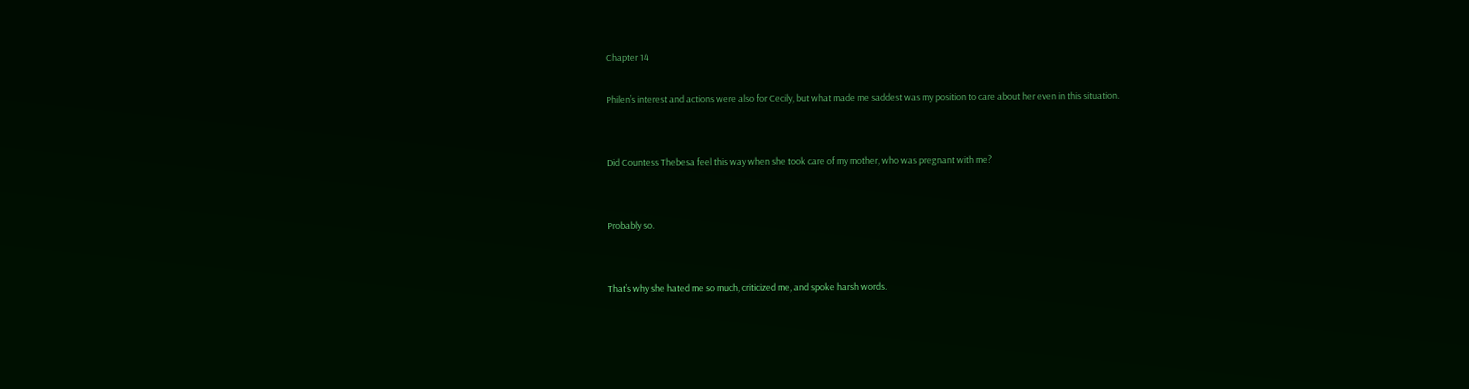Chapter 14

Philen’s interest and actions were also for Cecily, but what made me saddest was my position to care about her even in this situation.


Did Countess Thebesa feel this way when she took care of my mother, who was pregnant with me?


Probably so.


That’s why she hated me so much, criticized me, and spoke harsh words.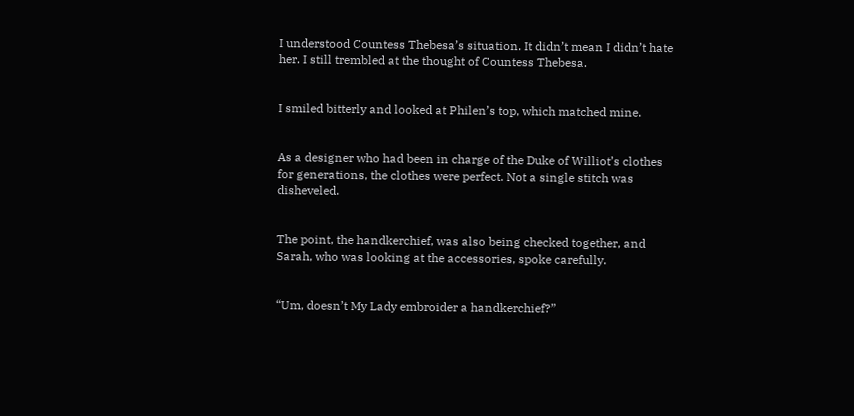I understood Countess Thebesa’s situation. It didn’t mean I didn’t hate her. I still trembled at the thought of Countess Thebesa.


I smiled bitterly and looked at Philen’s top, which matched mine.


As a designer who had been in charge of the Duke of Williot’s clothes for generations, the clothes were perfect. Not a single stitch was disheveled.


The point, the handkerchief, was also being checked together, and Sarah, who was looking at the accessories, spoke carefully.


“Um, doesn’t My Lady embroider a handkerchief?”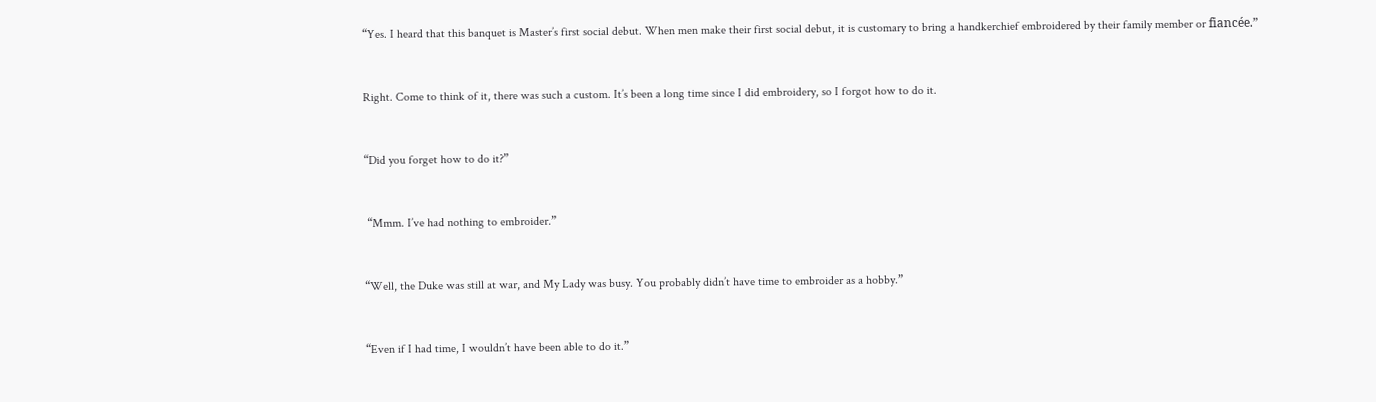“Yes. I heard that this banquet is Master’s first social debut. When men make their first social debut, it is customary to bring a handkerchief embroidered by their family member or fiancée.”


Right. Come to think of it, there was such a custom. It’s been a long time since I did embroidery, so I forgot how to do it.


“Did you forget how to do it?”


 “Mmm. I’ve had nothing to embroider.”


“Well, the Duke was still at war, and My Lady was busy. You probably didn’t have time to embroider as a hobby.”


“Even if I had time, I wouldn’t have been able to do it.”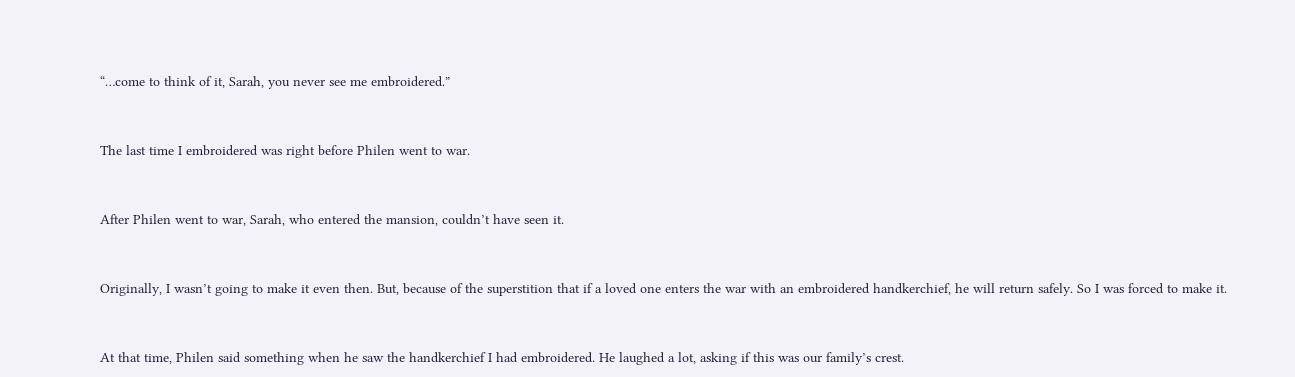“…come to think of it, Sarah, you never see me embroidered.”


The last time I embroidered was right before Philen went to war.


After Philen went to war, Sarah, who entered the mansion, couldn’t have seen it.


Originally, I wasn’t going to make it even then. But, because of the superstition that if a loved one enters the war with an embroidered handkerchief, he will return safely. So I was forced to make it.


At that time, Philen said something when he saw the handkerchief I had embroidered. He laughed a lot, asking if this was our family’s crest.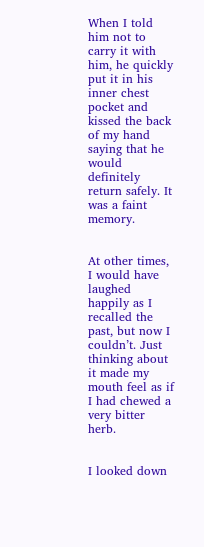When I told him not to carry it with him, he quickly put it in his inner chest pocket and kissed the back of my hand saying that he would definitely return safely. It was a faint memory.


At other times, I would have laughed happily as I recalled the past, but now I couldn’t. Just thinking about it made my mouth feel as if I had chewed a very bitter herb.


I looked down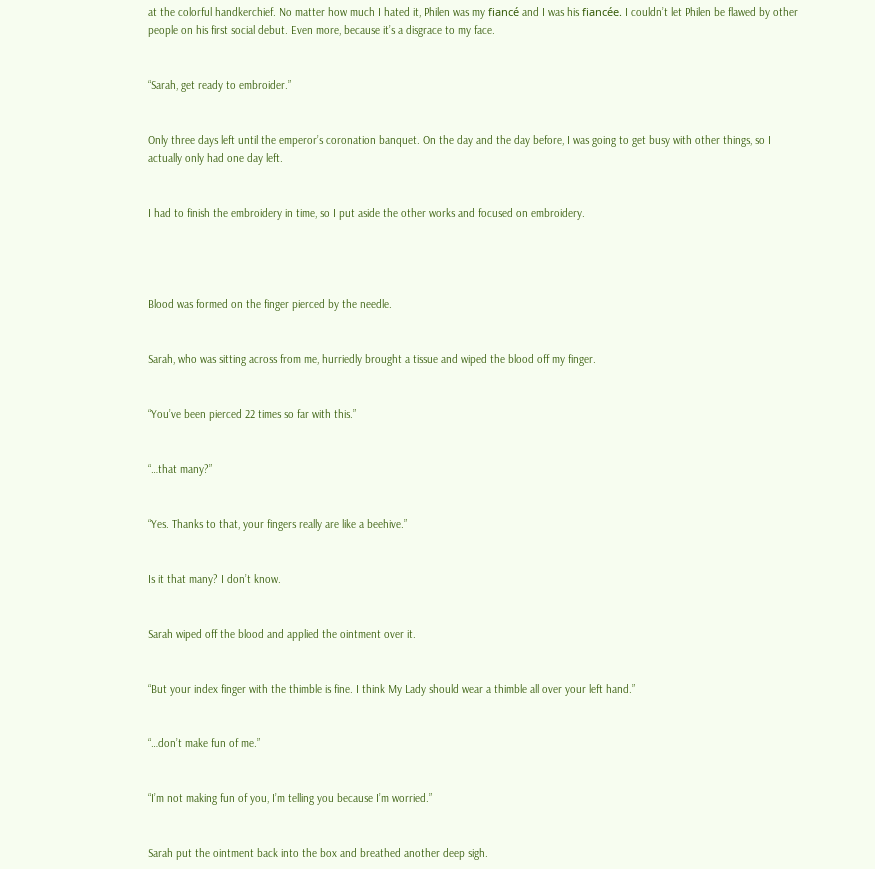at the colorful handkerchief. No matter how much I hated it, Philen was my fiancé and I was his fiancée. I couldn’t let Philen be flawed by other people on his first social debut. Even more, because it’s a disgrace to my face.


“Sarah, get ready to embroider.”


Only three days left until the emperor’s coronation banquet. On the day and the day before, I was going to get busy with other things, so I actually only had one day left.


I had to finish the embroidery in time, so I put aside the other works and focused on embroidery.




Blood was formed on the finger pierced by the needle.


Sarah, who was sitting across from me, hurriedly brought a tissue and wiped the blood off my finger.


“You’ve been pierced 22 times so far with this.”


“…that many?”


“Yes. Thanks to that, your fingers really are like a beehive.”


Is it that many? I don’t know.


Sarah wiped off the blood and applied the ointment over it.


“But your index finger with the thimble is fine. I think My Lady should wear a thimble all over your left hand.”


“…don’t make fun of me.”


“I’m not making fun of you, I’m telling you because I’m worried.”


Sarah put the ointment back into the box and breathed another deep sigh.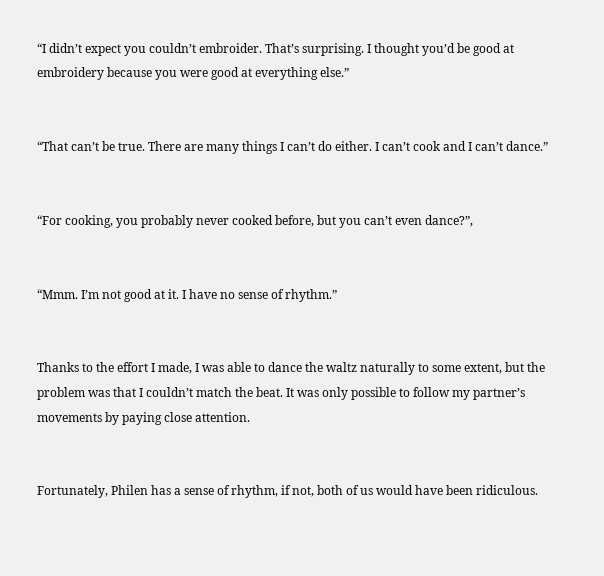“I didn’t expect you couldn’t embroider. That’s surprising. I thought you’d be good at embroidery because you were good at everything else.”


“That can’t be true. There are many things I can’t do either. I can’t cook and I can’t dance.”


“For cooking, you probably never cooked before, but you can’t even dance?”,


“Mmm. I’m not good at it. I have no sense of rhythm.”


Thanks to the effort I made, I was able to dance the waltz naturally to some extent, but the problem was that I couldn’t match the beat. It was only possible to follow my partner’s movements by paying close attention.


Fortunately, Philen has a sense of rhythm, if not, both of us would have been ridiculous.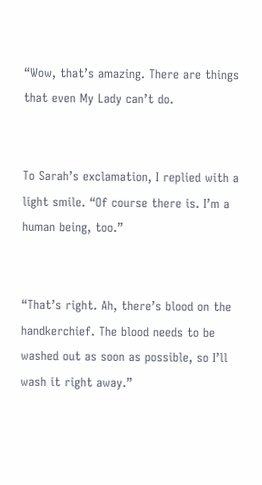“Wow, that’s amazing. There are things that even My Lady can’t do.


To Sarah’s exclamation, I replied with a light smile. “Of course there is. I’m a human being, too.”


“That’s right. Ah, there’s blood on the handkerchief. The blood needs to be washed out as soon as possible, so I’ll wash it right away.”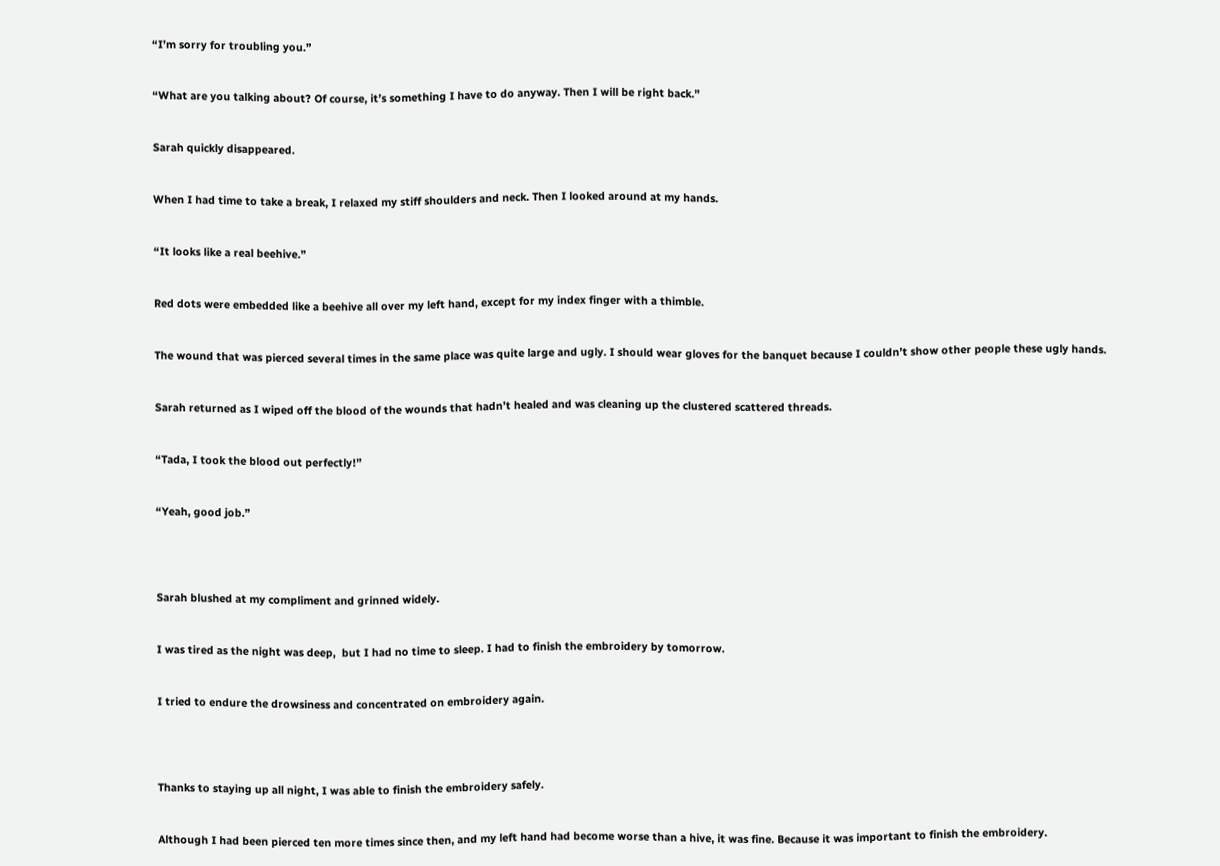“I’m sorry for troubling you.”


“What are you talking about? Of course, it’s something I have to do anyway. Then I will be right back.”


Sarah quickly disappeared.


When I had time to take a break, I relaxed my stiff shoulders and neck. Then I looked around at my hands.


“It looks like a real beehive.”


Red dots were embedded like a beehive all over my left hand, except for my index finger with a thimble.


The wound that was pierced several times in the same place was quite large and ugly. I should wear gloves for the banquet because I couldn’t show other people these ugly hands.


Sarah returned as I wiped off the blood of the wounds that hadn’t healed and was cleaning up the clustered scattered threads.


“Tada, I took the blood out perfectly!”


“Yeah, good job.”




Sarah blushed at my compliment and grinned widely.


I was tired as the night was deep,  but I had no time to sleep. I had to finish the embroidery by tomorrow.


I tried to endure the drowsiness and concentrated on embroidery again.




Thanks to staying up all night, I was able to finish the embroidery safely.


Although I had been pierced ten more times since then, and my left hand had become worse than a hive, it was fine. Because it was important to finish the embroidery.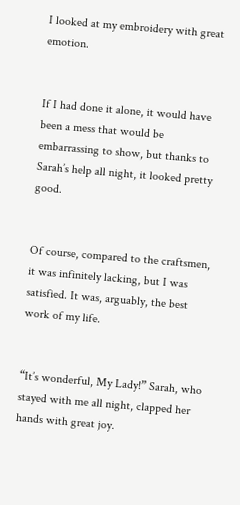I looked at my embroidery with great emotion.


If I had done it alone, it would have been a mess that would be embarrassing to show, but thanks to Sarah’s help all night, it looked pretty good.


Of course, compared to the craftsmen, it was infinitely lacking, but I was satisfied. It was, arguably, the best work of my life.


“It’s wonderful, My Lady!” Sarah, who stayed with me all night, clapped her hands with great joy.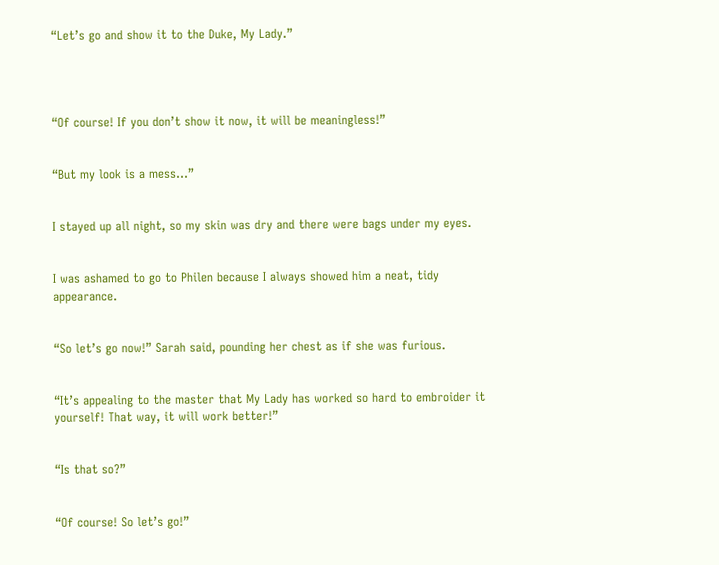“Let’s go and show it to the Duke, My Lady.”




“Of course! If you don’t show it now, it will be meaningless!”


“But my look is a mess…”


I stayed up all night, so my skin was dry and there were bags under my eyes.


I was ashamed to go to Philen because I always showed him a neat, tidy appearance.


“So let’s go now!” Sarah said, pounding her chest as if she was furious.


“It’s appealing to the master that My Lady has worked so hard to embroider it yourself! That way, it will work better!”


“Is that so?”


“Of course! So let’s go!”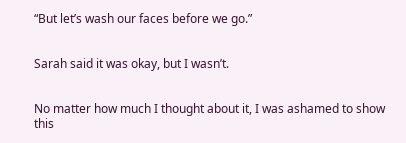“But let’s wash our faces before we go.”


Sarah said it was okay, but I wasn’t.


No matter how much I thought about it, I was ashamed to show this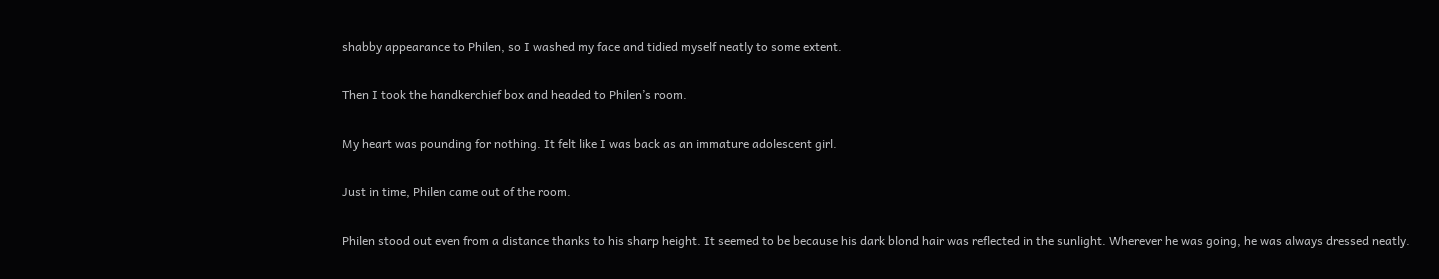shabby appearance to Philen, so I washed my face and tidied myself neatly to some extent.


Then I took the handkerchief box and headed to Philen’s room.


My heart was pounding for nothing. It felt like I was back as an immature adolescent girl.


Just in time, Philen came out of the room.


Philen stood out even from a distance thanks to his sharp height. It seemed to be because his dark blond hair was reflected in the sunlight. Wherever he was going, he was always dressed neatly.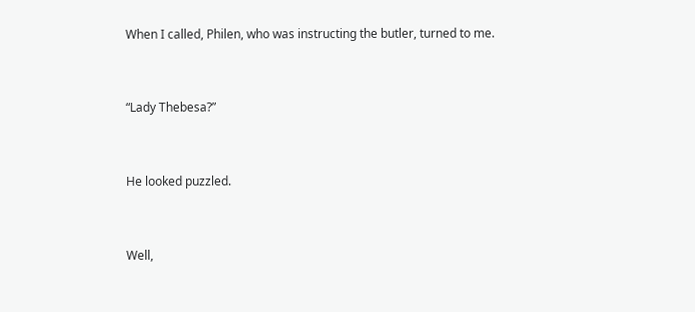When I called, Philen, who was instructing the butler, turned to me.


“Lady Thebesa?”


He looked puzzled.


Well,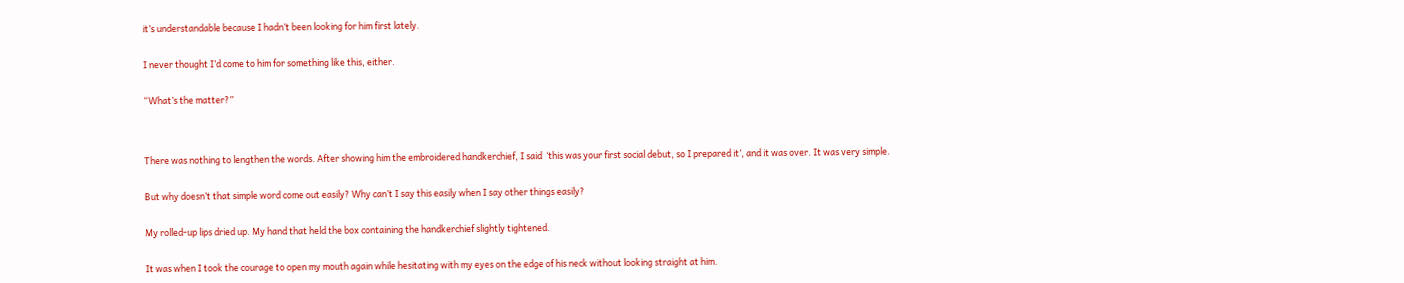it’s understandable because I hadn’t been looking for him first lately.


I never thought I’d come to him for something like this, either.


“What’s the matter?”




There was nothing to lengthen the words. After showing him the embroidered handkerchief, I said  ‘this was your first social debut, so I prepared it’, and it was over. It was very simple.


But why doesn’t that simple word come out easily? Why can’t I say this easily when I say other things easily?


My rolled-up lips dried up. My hand that held the box containing the handkerchief slightly tightened.


It was when I took the courage to open my mouth again while hesitating with my eyes on the edge of his neck without looking straight at him.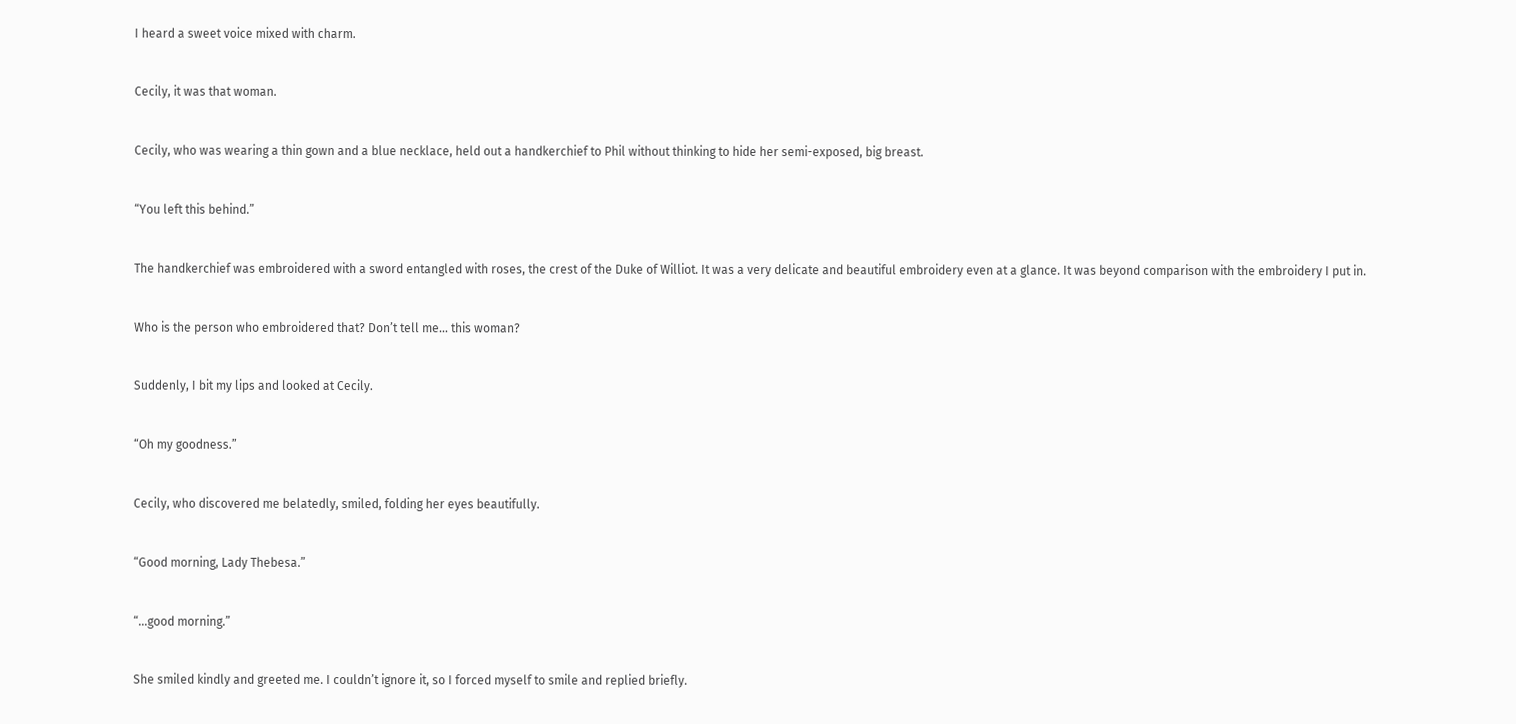I heard a sweet voice mixed with charm.


Cecily, it was that woman.


Cecily, who was wearing a thin gown and a blue necklace, held out a handkerchief to Phil without thinking to hide her semi-exposed, big breast.


“You left this behind.”


The handkerchief was embroidered with a sword entangled with roses, the crest of the Duke of Williot. It was a very delicate and beautiful embroidery even at a glance. It was beyond comparison with the embroidery I put in.


Who is the person who embroidered that? Don’t tell me… this woman?


Suddenly, I bit my lips and looked at Cecily.


“Oh my goodness.”


Cecily, who discovered me belatedly, smiled, folding her eyes beautifully.


“Good morning, Lady Thebesa.”


“…good morning.”


She smiled kindly and greeted me. I couldn’t ignore it, so I forced myself to smile and replied briefly.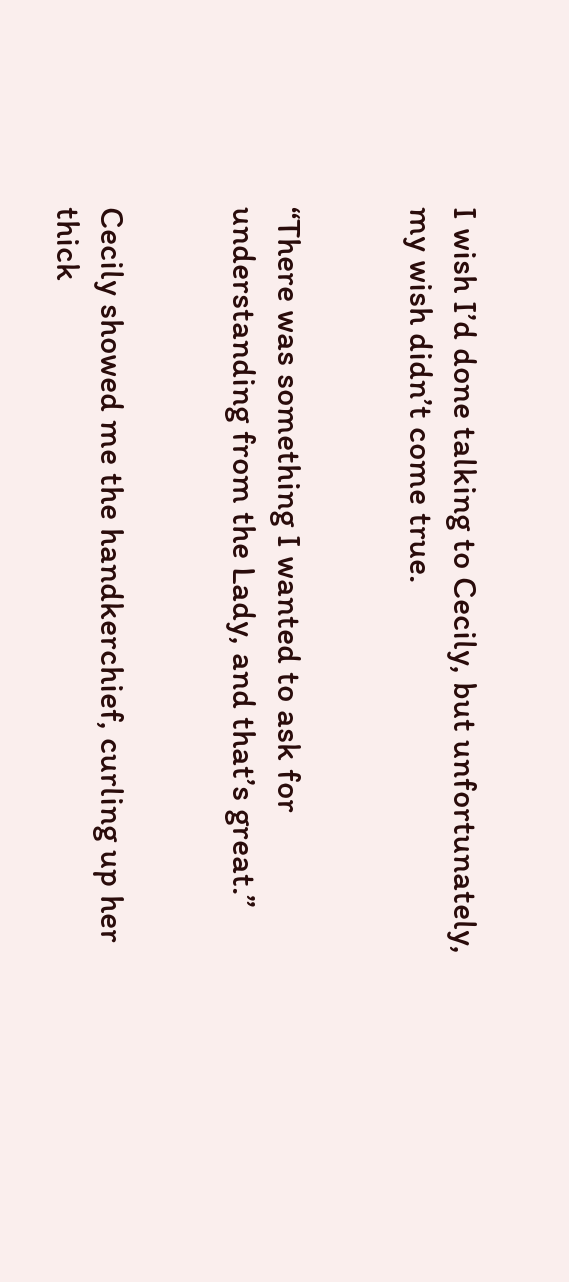I wish I’d done talking to Cecily, but unfortunately, my wish didn’t come true.


“There was something I wanted to ask for understanding from the Lady, and that’s great.”


Cecily showed me the handkerchief, curling up her thick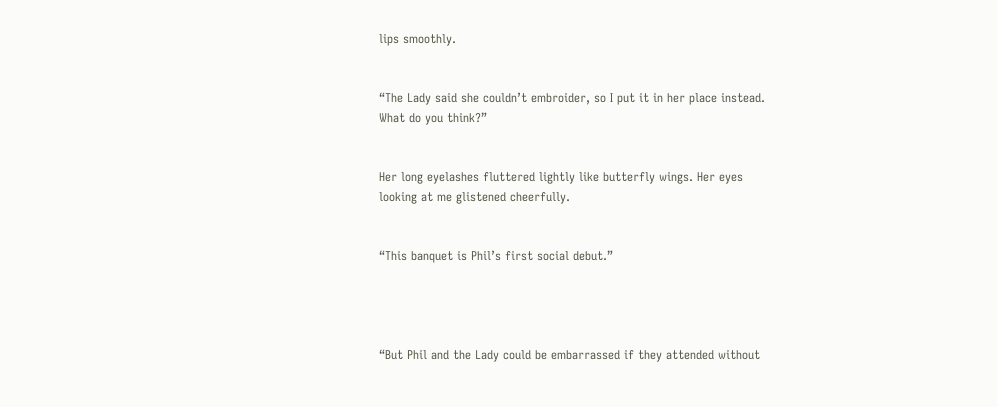lips smoothly.


“The Lady said she couldn’t embroider, so I put it in her place instead. What do you think?”


Her long eyelashes fluttered lightly like butterfly wings. Her eyes looking at me glistened cheerfully.


“This banquet is Phil’s first social debut.”




“But Phil and the Lady could be embarrassed if they attended without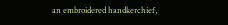an embroidered handkerchief,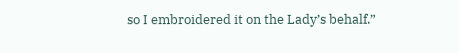so I embroidered it on the Lady’s behalf.”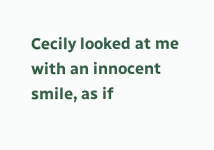Cecily looked at me with an innocent smile, as if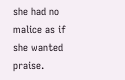she had no malice as if she wanted praise.